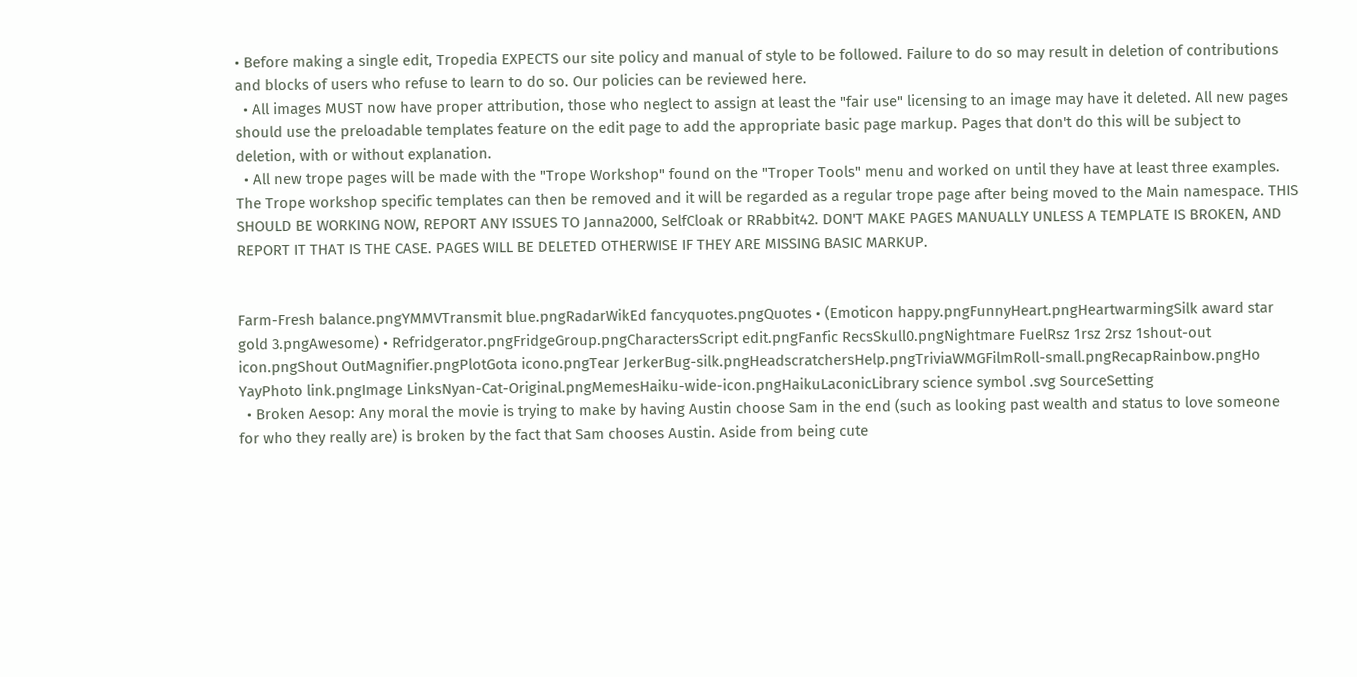• Before making a single edit, Tropedia EXPECTS our site policy and manual of style to be followed. Failure to do so may result in deletion of contributions and blocks of users who refuse to learn to do so. Our policies can be reviewed here.
  • All images MUST now have proper attribution, those who neglect to assign at least the "fair use" licensing to an image may have it deleted. All new pages should use the preloadable templates feature on the edit page to add the appropriate basic page markup. Pages that don't do this will be subject to deletion, with or without explanation.
  • All new trope pages will be made with the "Trope Workshop" found on the "Troper Tools" menu and worked on until they have at least three examples. The Trope workshop specific templates can then be removed and it will be regarded as a regular trope page after being moved to the Main namespace. THIS SHOULD BE WORKING NOW, REPORT ANY ISSUES TO Janna2000, SelfCloak or RRabbit42. DON'T MAKE PAGES MANUALLY UNLESS A TEMPLATE IS BROKEN, AND REPORT IT THAT IS THE CASE. PAGES WILL BE DELETED OTHERWISE IF THEY ARE MISSING BASIC MARKUP.


Farm-Fresh balance.pngYMMVTransmit blue.pngRadarWikEd fancyquotes.pngQuotes • (Emoticon happy.pngFunnyHeart.pngHeartwarmingSilk award star gold 3.pngAwesome) • Refridgerator.pngFridgeGroup.pngCharactersScript edit.pngFanfic RecsSkull0.pngNightmare FuelRsz 1rsz 2rsz 1shout-out icon.pngShout OutMagnifier.pngPlotGota icono.pngTear JerkerBug-silk.pngHeadscratchersHelp.pngTriviaWMGFilmRoll-small.pngRecapRainbow.pngHo YayPhoto link.pngImage LinksNyan-Cat-Original.pngMemesHaiku-wide-icon.pngHaikuLaconicLibrary science symbol .svg SourceSetting
  • Broken Aesop: Any moral the movie is trying to make by having Austin choose Sam in the end (such as looking past wealth and status to love someone for who they really are) is broken by the fact that Sam chooses Austin. Aside from being cute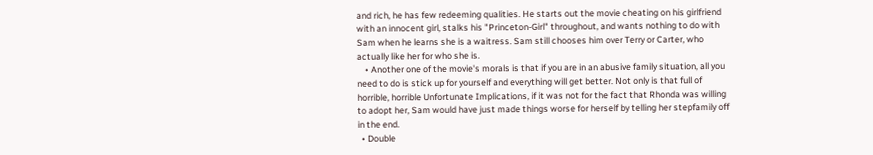and rich, he has few redeeming qualities. He starts out the movie cheating on his girlfriend with an innocent girl, stalks his "Princeton-Girl" throughout, and wants nothing to do with Sam when he learns she is a waitress. Sam still chooses him over Terry or Carter, who actually like her for who she is.
    • Another one of the movie's morals is that if you are in an abusive family situation, all you need to do is stick up for yourself and everything will get better. Not only is that full of horrible, horrible Unfortunate Implications, if it was not for the fact that Rhonda was willing to adopt her, Sam would have just made things worse for herself by telling her stepfamily off in the end.
  • Double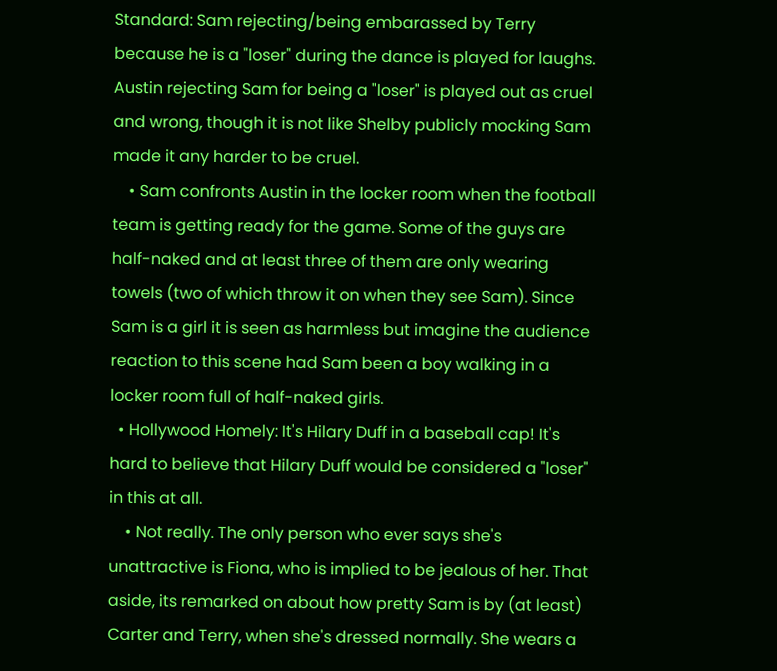Standard: Sam rejecting/being embarassed by Terry because he is a "loser" during the dance is played for laughs. Austin rejecting Sam for being a "loser" is played out as cruel and wrong, though it is not like Shelby publicly mocking Sam made it any harder to be cruel.
    • Sam confronts Austin in the locker room when the football team is getting ready for the game. Some of the guys are half-naked and at least three of them are only wearing towels (two of which throw it on when they see Sam). Since Sam is a girl it is seen as harmless but imagine the audience reaction to this scene had Sam been a boy walking in a locker room full of half-naked girls.
  • Hollywood Homely: It's Hilary Duff in a baseball cap! It's hard to believe that Hilary Duff would be considered a "loser" in this at all.
    • Not really. The only person who ever says she's unattractive is Fiona, who is implied to be jealous of her. That aside, its remarked on about how pretty Sam is by (at least) Carter and Terry, when she's dressed normally. She wears a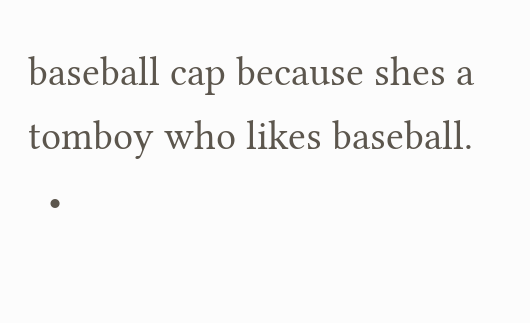baseball cap because shes a tomboy who likes baseball.
  •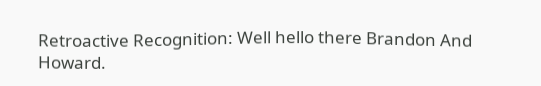Retroactive Recognition: Well hello there Brandon And Howard.